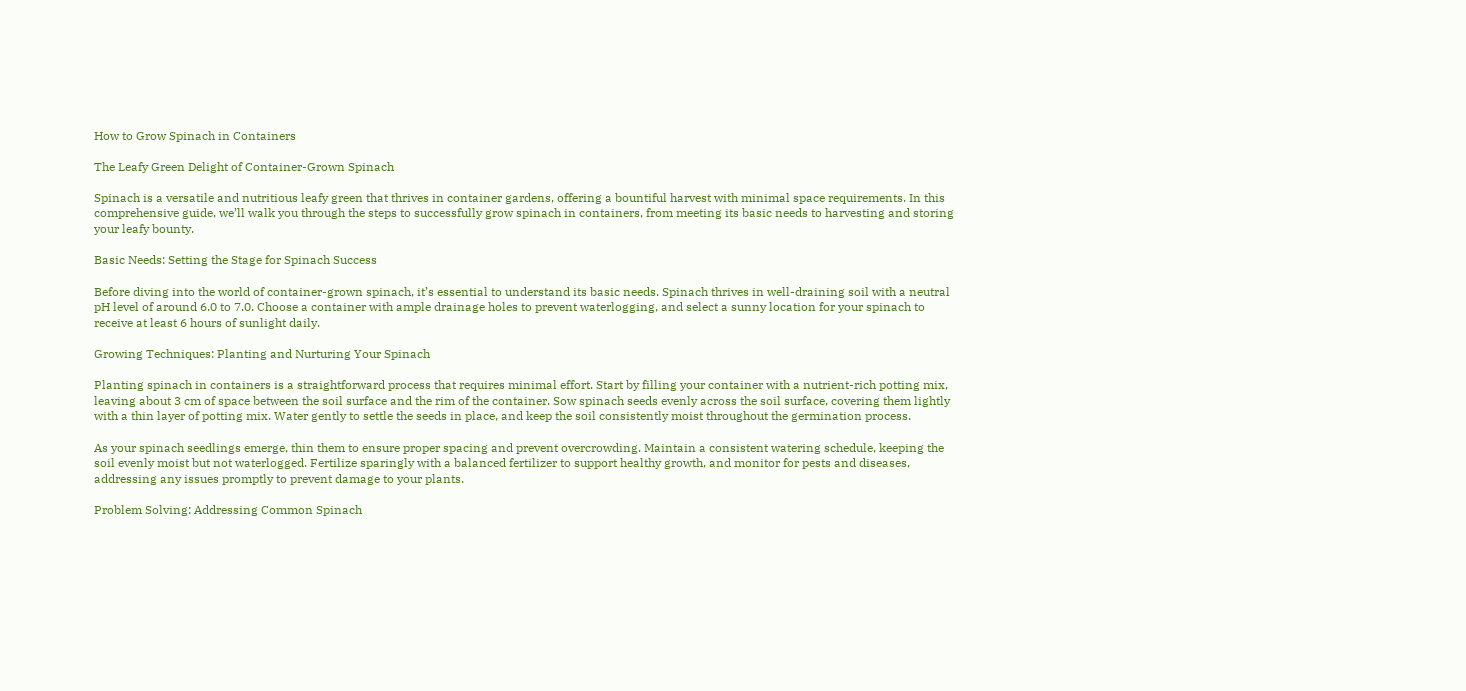How to Grow Spinach in Containers

The Leafy Green Delight of Container-Grown Spinach

Spinach is a versatile and nutritious leafy green that thrives in container gardens, offering a bountiful harvest with minimal space requirements. In this comprehensive guide, we’ll walk you through the steps to successfully grow spinach in containers, from meeting its basic needs to harvesting and storing your leafy bounty.

Basic Needs: Setting the Stage for Spinach Success

Before diving into the world of container-grown spinach, it’s essential to understand its basic needs. Spinach thrives in well-draining soil with a neutral pH level of around 6.0 to 7.0. Choose a container with ample drainage holes to prevent waterlogging, and select a sunny location for your spinach to receive at least 6 hours of sunlight daily.

Growing Techniques: Planting and Nurturing Your Spinach

Planting spinach in containers is a straightforward process that requires minimal effort. Start by filling your container with a nutrient-rich potting mix, leaving about 3 cm of space between the soil surface and the rim of the container. Sow spinach seeds evenly across the soil surface, covering them lightly with a thin layer of potting mix. Water gently to settle the seeds in place, and keep the soil consistently moist throughout the germination process.

As your spinach seedlings emerge, thin them to ensure proper spacing and prevent overcrowding. Maintain a consistent watering schedule, keeping the soil evenly moist but not waterlogged. Fertilize sparingly with a balanced fertilizer to support healthy growth, and monitor for pests and diseases, addressing any issues promptly to prevent damage to your plants.

Problem Solving: Addressing Common Spinach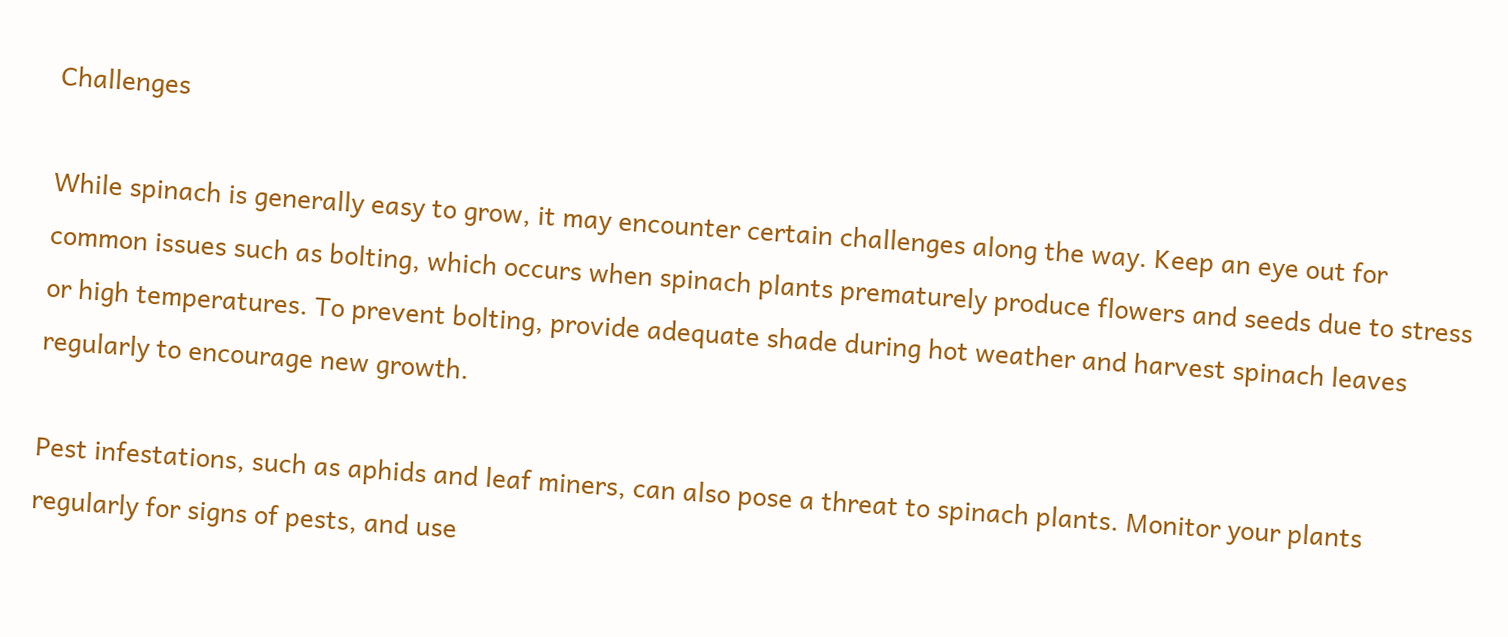Challenges

While spinach is generally easy to grow, it may encounter certain challenges along the way. Keep an eye out for common issues such as bolting, which occurs when spinach plants prematurely produce flowers and seeds due to stress or high temperatures. To prevent bolting, provide adequate shade during hot weather and harvest spinach leaves regularly to encourage new growth.

Pest infestations, such as aphids and leaf miners, can also pose a threat to spinach plants. Monitor your plants regularly for signs of pests, and use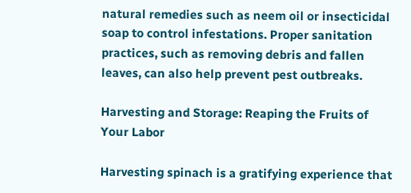natural remedies such as neem oil or insecticidal soap to control infestations. Proper sanitation practices, such as removing debris and fallen leaves, can also help prevent pest outbreaks.

Harvesting and Storage: Reaping the Fruits of Your Labor

Harvesting spinach is a gratifying experience that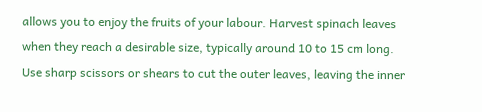allows you to enjoy the fruits of your labour. Harvest spinach leaves when they reach a desirable size, typically around 10 to 15 cm long. Use sharp scissors or shears to cut the outer leaves, leaving the inner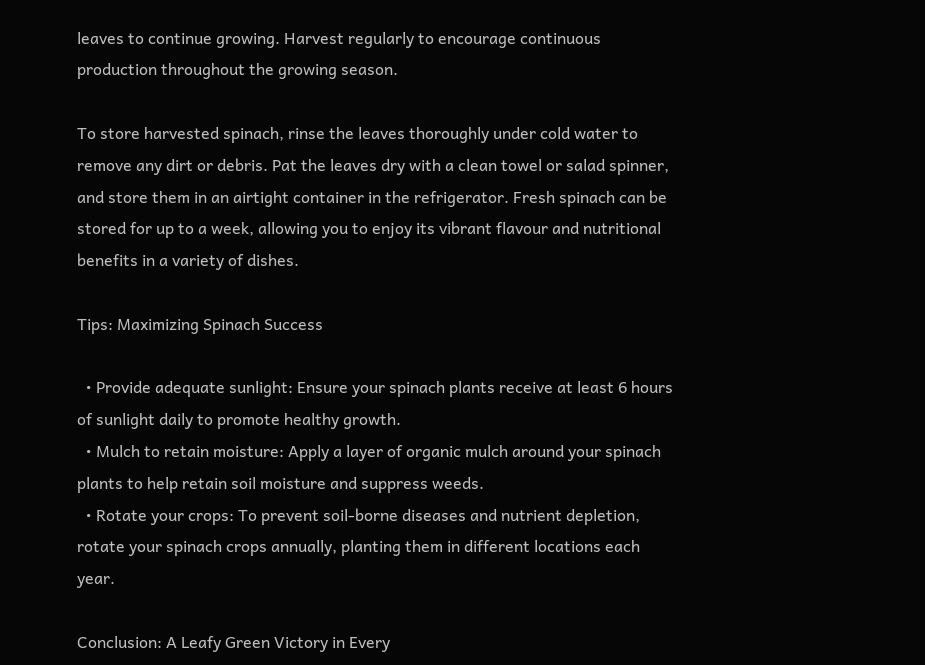leaves to continue growing. Harvest regularly to encourage continuous production throughout the growing season.

To store harvested spinach, rinse the leaves thoroughly under cold water to remove any dirt or debris. Pat the leaves dry with a clean towel or salad spinner, and store them in an airtight container in the refrigerator. Fresh spinach can be stored for up to a week, allowing you to enjoy its vibrant flavour and nutritional benefits in a variety of dishes.

Tips: Maximizing Spinach Success

  • Provide adequate sunlight: Ensure your spinach plants receive at least 6 hours of sunlight daily to promote healthy growth.
  • Mulch to retain moisture: Apply a layer of organic mulch around your spinach plants to help retain soil moisture and suppress weeds.
  • Rotate your crops: To prevent soil-borne diseases and nutrient depletion, rotate your spinach crops annually, planting them in different locations each year.

Conclusion: A Leafy Green Victory in Every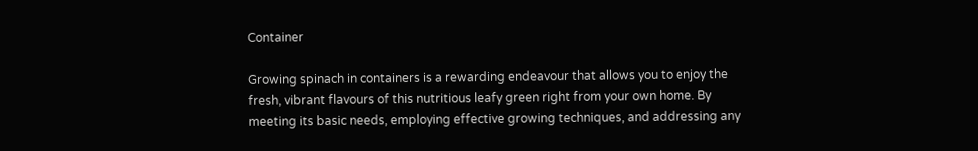Container

Growing spinach in containers is a rewarding endeavour that allows you to enjoy the fresh, vibrant flavours of this nutritious leafy green right from your own home. By meeting its basic needs, employing effective growing techniques, and addressing any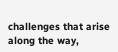challenges that arise along the way,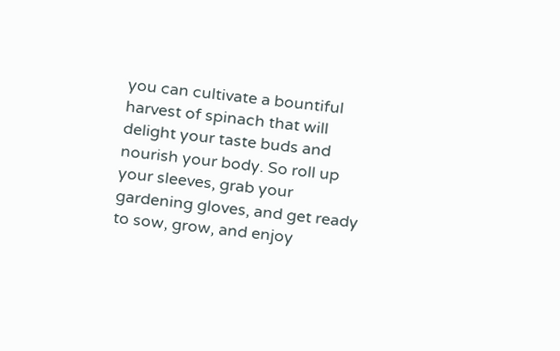you can cultivate a bountiful harvest of spinach that will delight your taste buds and nourish your body. So roll up your sleeves, grab your gardening gloves, and get ready to sow, grow, and enjoy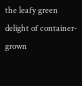the leafy green delight of container-grown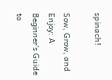spinach!

Sow, Grow, and Enjoy: A Beginner’s Guide to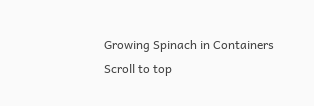Growing Spinach in Containers
Scroll to top